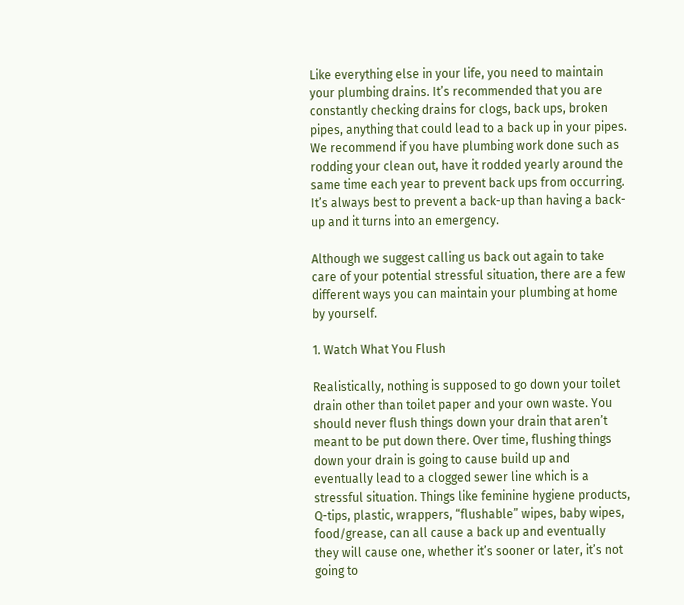Like everything else in your life, you need to maintain your plumbing drains. It’s recommended that you are constantly checking drains for clogs, back ups, broken pipes, anything that could lead to a back up in your pipes. We recommend if you have plumbing work done such as rodding your clean out, have it rodded yearly around the same time each year to prevent back ups from occurring. It’s always best to prevent a back-up than having a back-up and it turns into an emergency.

Although we suggest calling us back out again to take care of your potential stressful situation, there are a few different ways you can maintain your plumbing at home by yourself.

1. Watch What You Flush

Realistically, nothing is supposed to go down your toilet drain other than toilet paper and your own waste. You should never flush things down your drain that aren’t meant to be put down there. Over time, flushing things down your drain is going to cause build up and eventually lead to a clogged sewer line which is a stressful situation. Things like feminine hygiene products, Q-tips, plastic, wrappers, “flushable” wipes, baby wipes, food/grease, can all cause a back up and eventually they will cause one, whether it’s sooner or later, it’s not going to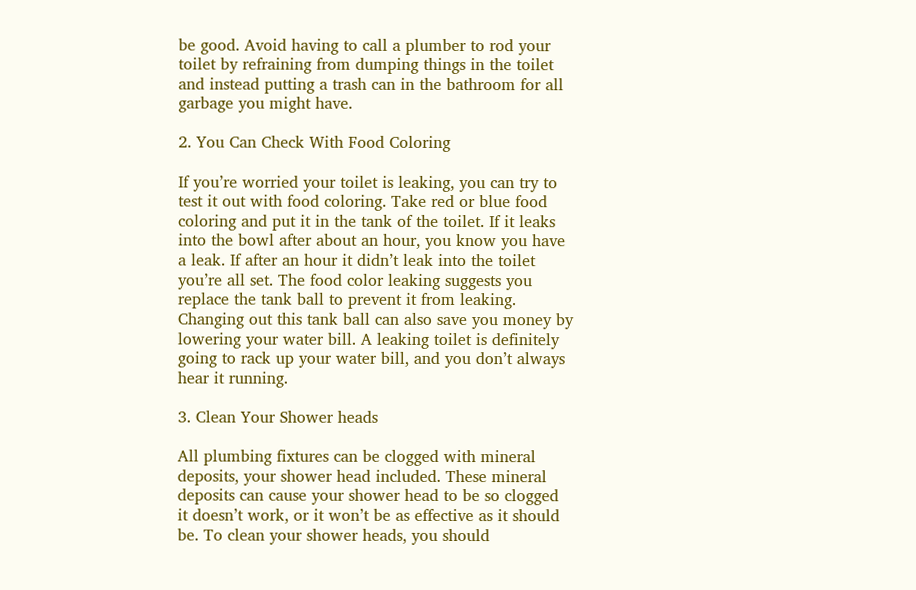be good. Avoid having to call a plumber to rod your toilet by refraining from dumping things in the toilet and instead putting a trash can in the bathroom for all garbage you might have.

2. You Can Check With Food Coloring

If you’re worried your toilet is leaking, you can try to test it out with food coloring. Take red or blue food coloring and put it in the tank of the toilet. If it leaks into the bowl after about an hour, you know you have a leak. If after an hour it didn’t leak into the toilet you’re all set. The food color leaking suggests you replace the tank ball to prevent it from leaking. Changing out this tank ball can also save you money by lowering your water bill. A leaking toilet is definitely going to rack up your water bill, and you don’t always hear it running.

3. Clean Your Shower heads

All plumbing fixtures can be clogged with mineral deposits, your shower head included. These mineral deposits can cause your shower head to be so clogged it doesn’t work, or it won’t be as effective as it should be. To clean your shower heads, you should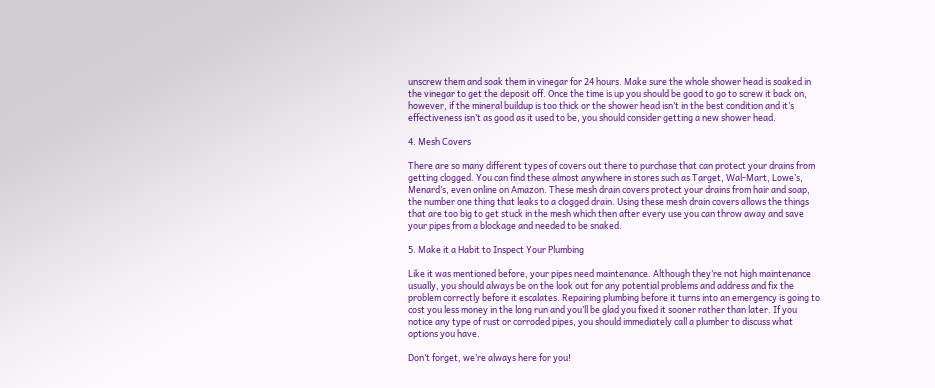unscrew them and soak them in vinegar for 24 hours. Make sure the whole shower head is soaked in the vinegar to get the deposit off. Once the time is up you should be good to go to screw it back on, however, if the mineral buildup is too thick or the shower head isn’t in the best condition and it’s effectiveness isn’t as good as it used to be, you should consider getting a new shower head.

4. Mesh Covers

There are so many different types of covers out there to purchase that can protect your drains from getting clogged. You can find these almost anywhere in stores such as Target, Wal-Mart, Lowe’s, Menard’s, even online on Amazon. These mesh drain covers protect your drains from hair and soap, the number one thing that leaks to a clogged drain. Using these mesh drain covers allows the things that are too big to get stuck in the mesh which then after every use you can throw away and save your pipes from a blockage and needed to be snaked.

5. Make it a Habit to Inspect Your Plumbing

Like it was mentioned before, your pipes need maintenance. Although they’re not high maintenance usually, you should always be on the look out for any potential problems and address and fix the problem correctly before it escalates. Repairing plumbing before it turns into an emergency is going to cost you less money in the long run and you’ll be glad you fixed it sooner rather than later. If you notice any type of rust or corroded pipes, you should immediately call a plumber to discuss what options you have.

Don’t forget, we’re always here for you!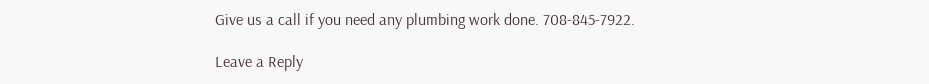Give us a call if you need any plumbing work done. 708-845-7922.

Leave a Reply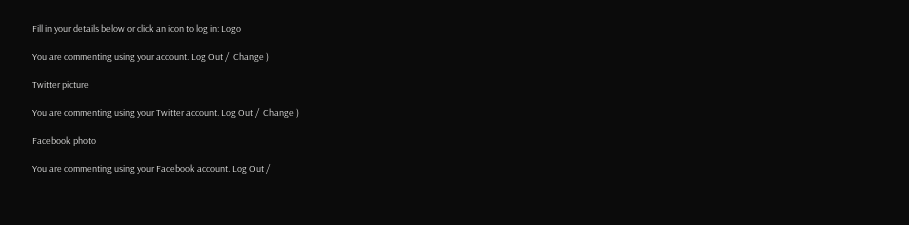Fill in your details below or click an icon to log in: Logo

You are commenting using your account. Log Out /  Change )

Twitter picture

You are commenting using your Twitter account. Log Out /  Change )

Facebook photo

You are commenting using your Facebook account. Log Out /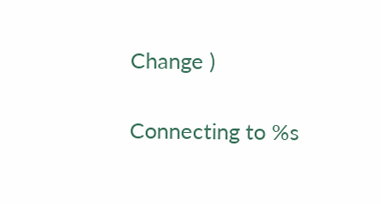Change )

Connecting to %s